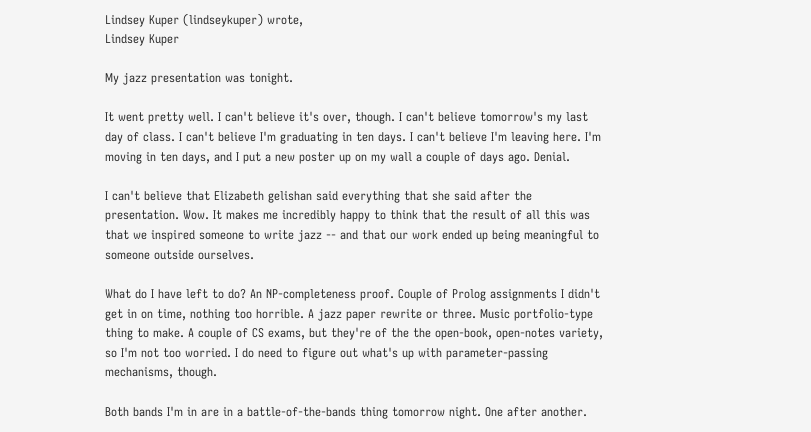Lindsey Kuper (lindseykuper) wrote,
Lindsey Kuper

My jazz presentation was tonight.

It went pretty well. I can't believe it's over, though. I can't believe tomorrow's my last day of class. I can't believe I'm graduating in ten days. I can't believe I'm leaving here. I'm moving in ten days, and I put a new poster up on my wall a couple of days ago. Denial.

I can't believe that Elizabeth gelishan said everything that she said after the presentation. Wow. It makes me incredibly happy to think that the result of all this was that we inspired someone to write jazz -- and that our work ended up being meaningful to someone outside ourselves.

What do I have left to do? An NP-completeness proof. Couple of Prolog assignments I didn't get in on time, nothing too horrible. A jazz paper rewrite or three. Music portfolio-type thing to make. A couple of CS exams, but they're of the the open-book, open-notes variety, so I'm not too worried. I do need to figure out what's up with parameter-passing mechanisms, though.

Both bands I'm in are in a battle-of-the-bands thing tomorrow night. One after another.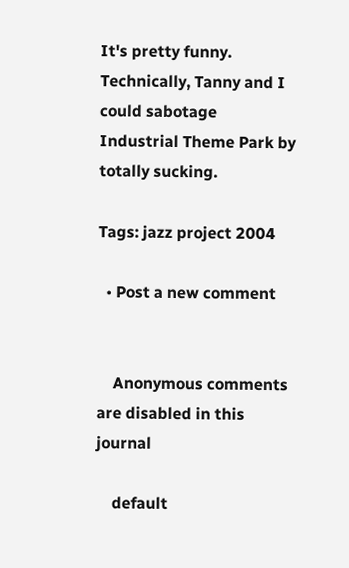It's pretty funny. Technically, Tanny and I could sabotage Industrial Theme Park by totally sucking.

Tags: jazz project 2004

  • Post a new comment


    Anonymous comments are disabled in this journal

    default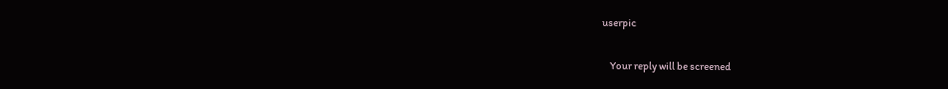userpic

    Your reply will be screened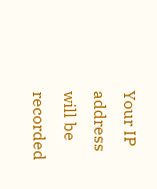Your IP address will be recorded